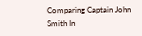Comparing Captain John Smith In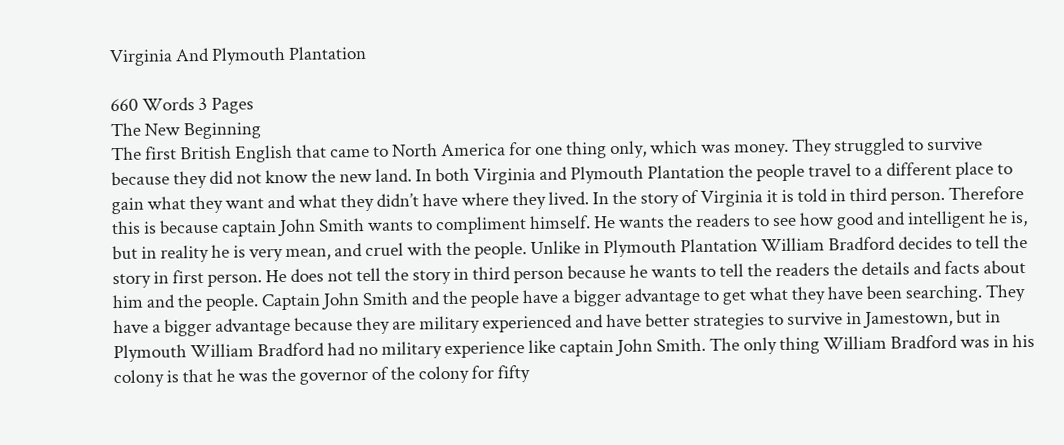Virginia And Plymouth Plantation

660 Words 3 Pages
The New Beginning
The first British English that came to North America for one thing only, which was money. They struggled to survive because they did not know the new land. In both Virginia and Plymouth Plantation the people travel to a different place to gain what they want and what they didn’t have where they lived. In the story of Virginia it is told in third person. Therefore this is because captain John Smith wants to compliment himself. He wants the readers to see how good and intelligent he is, but in reality he is very mean, and cruel with the people. Unlike in Plymouth Plantation William Bradford decides to tell the story in first person. He does not tell the story in third person because he wants to tell the readers the details and facts about him and the people. Captain John Smith and the people have a bigger advantage to get what they have been searching. They have a bigger advantage because they are military experienced and have better strategies to survive in Jamestown, but in Plymouth William Bradford had no military experience like captain John Smith. The only thing William Bradford was in his colony is that he was the governor of the colony for fifty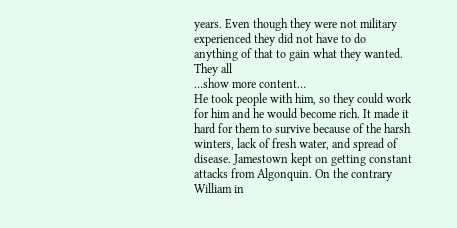years. Even though they were not military experienced they did not have to do anything of that to gain what they wanted. They all
…show more content…
He took people with him, so they could work for him and he would become rich. It made it hard for them to survive because of the harsh winters, lack of fresh water, and spread of disease. Jamestown kept on getting constant attacks from Algonquin. On the contrary William in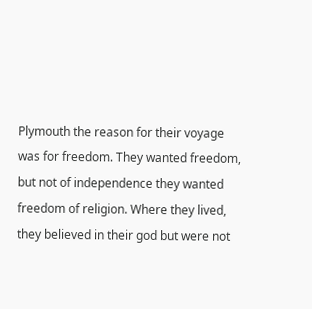Plymouth the reason for their voyage was for freedom. They wanted freedom, but not of independence they wanted freedom of religion. Where they lived, they believed in their god but were not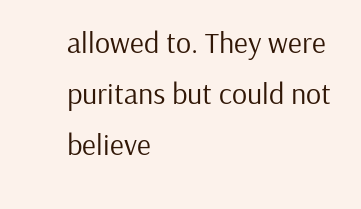allowed to. They were puritans but could not believe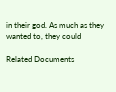in their god. As much as they wanted to, they could

Related Documents